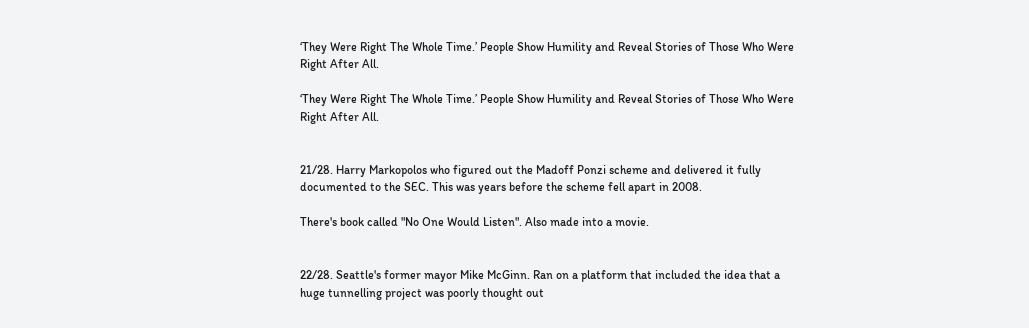‘They Were Right The Whole Time.’ People Show Humility and Reveal Stories of Those Who Were Right After All.

‘They Were Right The Whole Time.’ People Show Humility and Reveal Stories of Those Who Were Right After All.


21/28. Harry Markopolos who figured out the Madoff Ponzi scheme and delivered it fully documented to the SEC. This was years before the scheme fell apart in 2008.

There's book called "No One Would Listen". Also made into a movie.


22/28. Seattle's former mayor Mike McGinn. Ran on a platform that included the idea that a huge tunnelling project was poorly thought out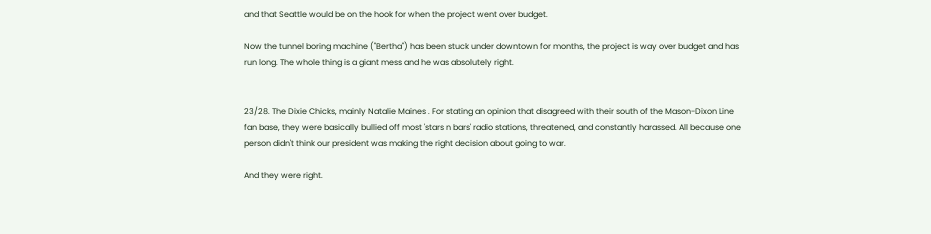and that Seattle would be on the hook for when the project went over budget.

Now the tunnel boring machine ("Bertha") has been stuck under downtown for months, the project is way over budget and has run long. The whole thing is a giant mess and he was absolutely right.


23/28. The Dixie Chicks, mainly Natalie Maines . For stating an opinion that disagreed with their south of the Mason-Dixon Line fan base, they were basically bullied off most 'stars n bars' radio stations, threatened, and constantly harassed. All because one person didn't think our president was making the right decision about going to war.

And they were right.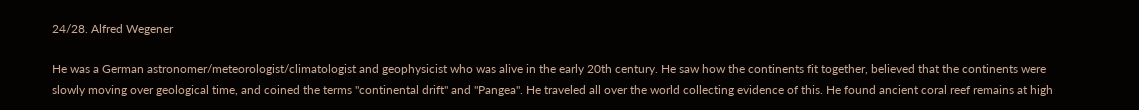24/28. Alfred Wegener

He was a German astronomer/meteorologist/climatologist and geophysicist who was alive in the early 20th century. He saw how the continents fit together, believed that the continents were slowly moving over geological time, and coined the terms "continental drift" and "Pangea". He traveled all over the world collecting evidence of this. He found ancient coral reef remains at high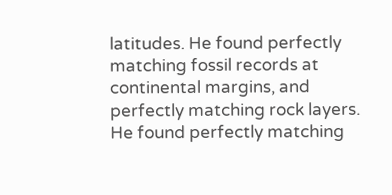latitudes. He found perfectly matching fossil records at continental margins, and perfectly matching rock layers. He found perfectly matching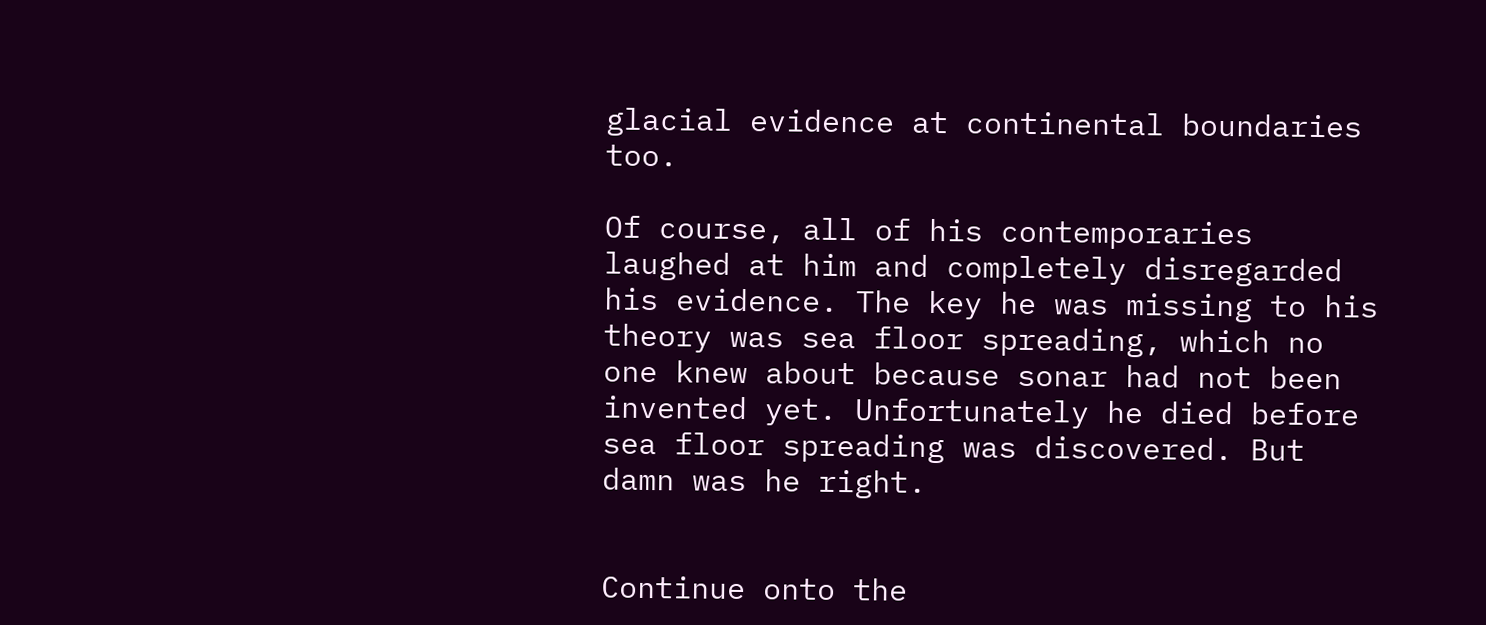glacial evidence at continental boundaries too.

Of course, all of his contemporaries laughed at him and completely disregarded his evidence. The key he was missing to his theory was sea floor spreading, which no one knew about because sonar had not been invented yet. Unfortunately he died before sea floor spreading was discovered. But damn was he right.


Continue onto the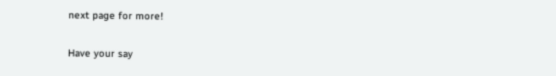next page for more!

Have your say